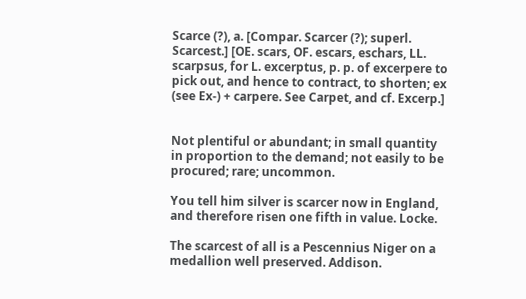Scarce (?), a. [Compar. Scarcer (?); superl. Scarcest.] [OE. scars, OF. escars, eschars, LL. scarpsus, for L. excerptus, p. p. of excerpere to pick out, and hence to contract, to shorten; ex (see Ex-) + carpere. See Carpet, and cf. Excerp.]


Not plentiful or abundant; in small quantity in proportion to the demand; not easily to be procured; rare; uncommon.

You tell him silver is scarcer now in England, and therefore risen one fifth in value. Locke.

The scarcest of all is a Pescennius Niger on a medallion well preserved. Addison.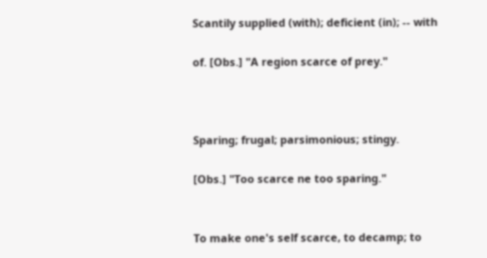Scantily supplied (with); deficient (in); -- with

of. [Obs.] "A region scarce of prey."



Sparing; frugal; parsimonious; stingy.

[Obs.] "Too scarce ne too sparing."


To make one's self scarce, to decamp; to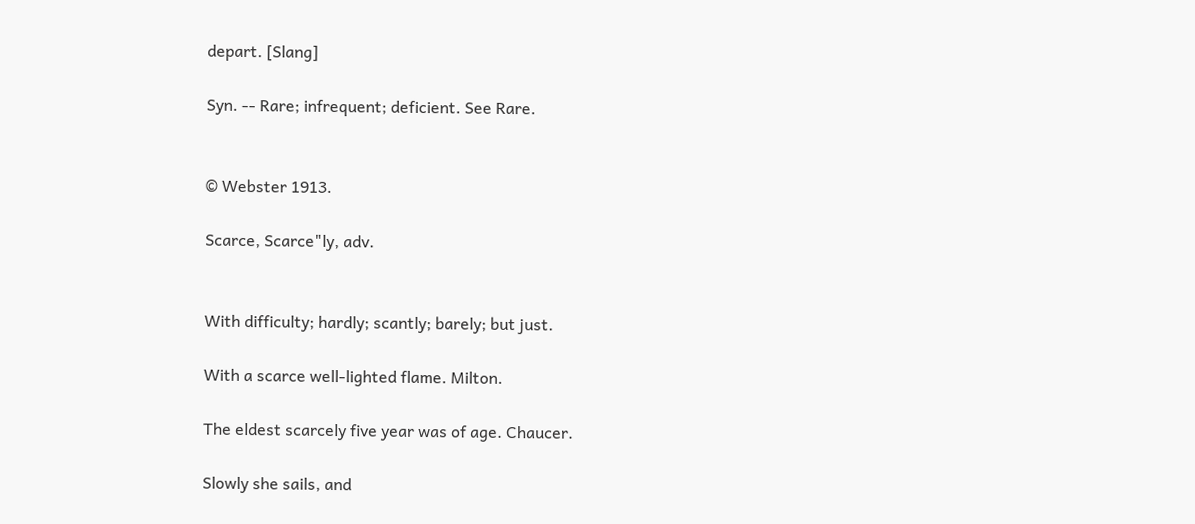depart. [Slang]

Syn. -- Rare; infrequent; deficient. See Rare.


© Webster 1913.

Scarce, Scarce"ly, adv.


With difficulty; hardly; scantly; barely; but just.

With a scarce well-lighted flame. Milton.

The eldest scarcely five year was of age. Chaucer.

Slowly she sails, and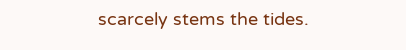scarcely stems the tides.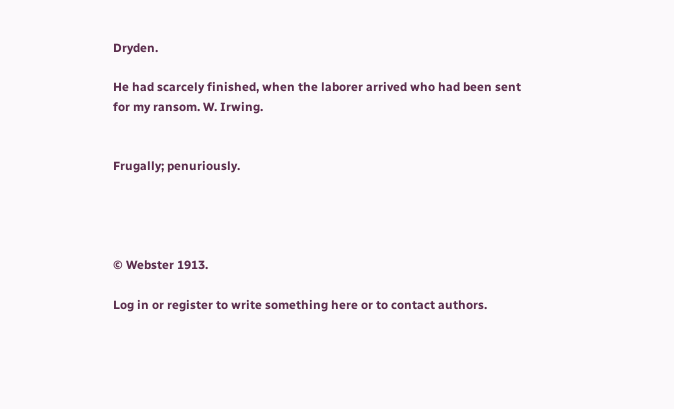Dryden.

He had scarcely finished, when the laborer arrived who had been sent for my ransom. W. Irwing.


Frugally; penuriously.




© Webster 1913.

Log in or register to write something here or to contact authors.